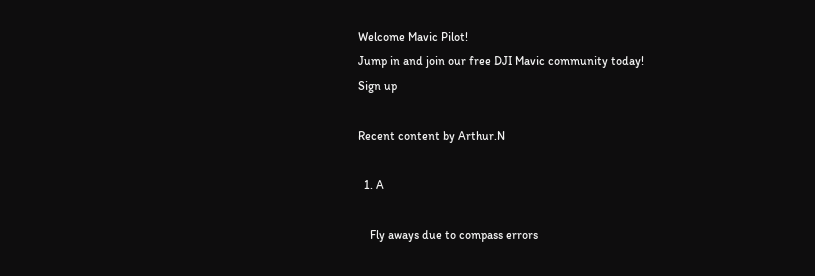Welcome Mavic Pilot!
Jump in and join our free DJI Mavic community today!
Sign up

Recent content by Arthur.N

  1. A

    Fly aways due to compass errors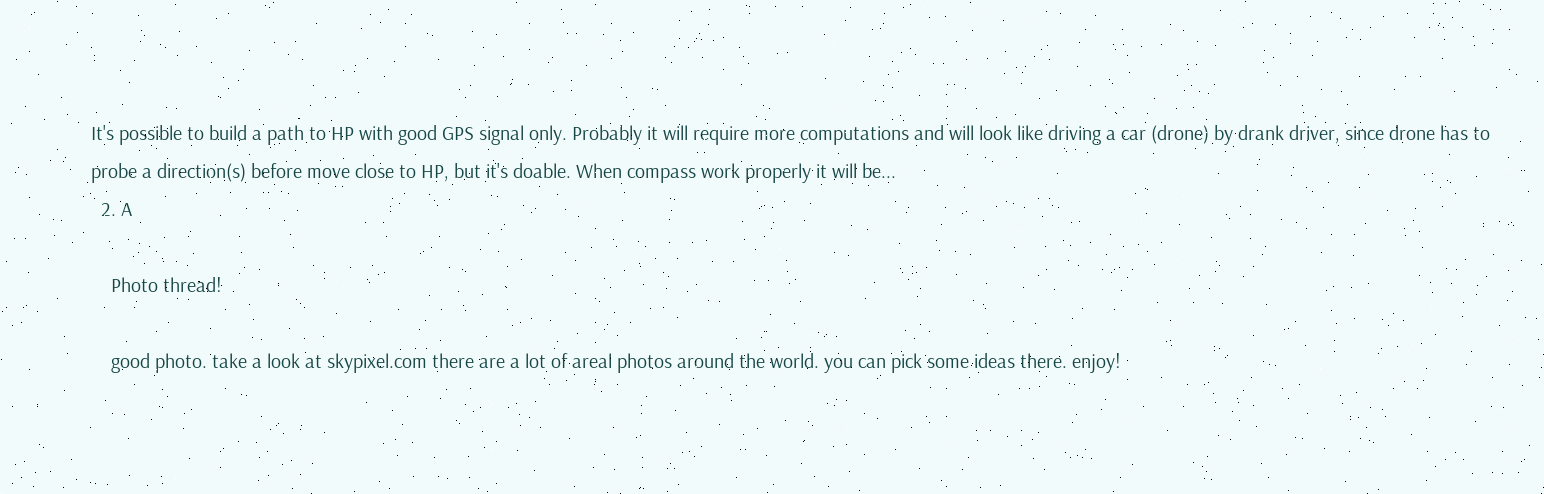It's possible to build a path to HP with good GPS signal only. Probably it will require more computations and will look like driving a car (drone) by drank driver, since drone has to probe a direction(s) before move close to HP, but it's doable. When compass work properly it will be...
  2. A

    Photo thread!

    good photo. take a look at skypixel.com there are a lot of areal photos around the world. you can pick some ideas there. enjoy!